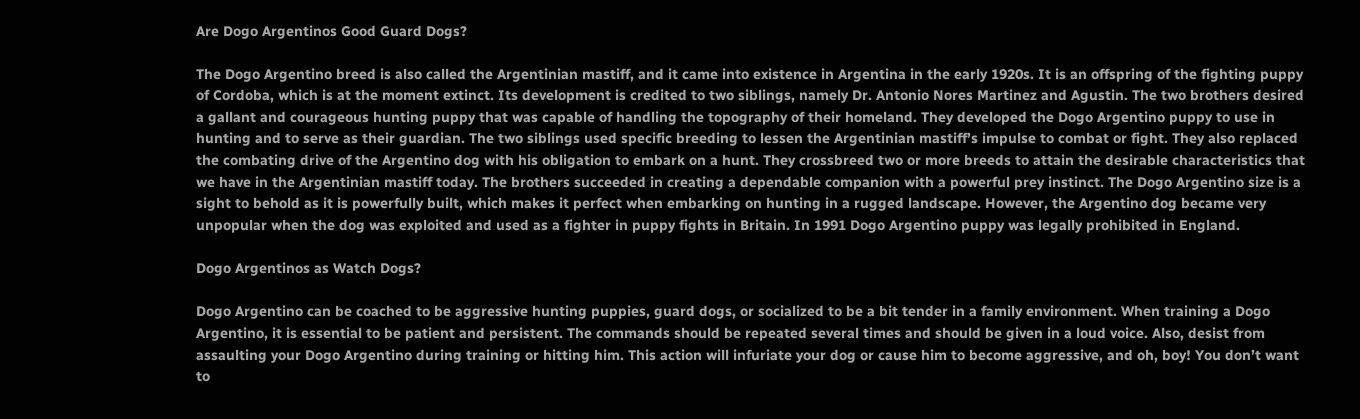Are Dogo Argentinos Good Guard Dogs?

The Dogo Argentino breed is also called the Argentinian mastiff, and it came into existence in Argentina in the early 1920s. It is an offspring of the fighting puppy of Cordoba, which is at the moment extinct. Its development is credited to two siblings, namely Dr. Antonio Nores Martinez and Agustin. The two brothers desired a gallant and courageous hunting puppy that was capable of handling the topography of their homeland. They developed the Dogo Argentino puppy to use in hunting and to serve as their guardian. The two siblings used specific breeding to lessen the Argentinian mastiff’s impulse to combat or fight. They also replaced the combating drive of the Argentino dog with his obligation to embark on a hunt. They crossbreed two or more breeds to attain the desirable characteristics that we have in the Argentinian mastiff today. The brothers succeeded in creating a dependable companion with a powerful prey instinct. The Dogo Argentino size is a sight to behold as it is powerfully built, which makes it perfect when embarking on hunting in a rugged landscape. However, the Argentino dog became very unpopular when the dog was exploited and used as a fighter in puppy fights in Britain. In 1991 Dogo Argentino puppy was legally prohibited in England.

Dogo Argentinos as Watch Dogs?

Dogo Argentino can be coached to be aggressive hunting puppies, guard dogs, or socialized to be a bit tender in a family environment. When training a Dogo Argentino, it is essential to be patient and persistent. The commands should be repeated several times and should be given in a loud voice. Also, desist from assaulting your Dogo Argentino during training or hitting him. This action will infuriate your dog or cause him to become aggressive, and oh, boy! You don’t want to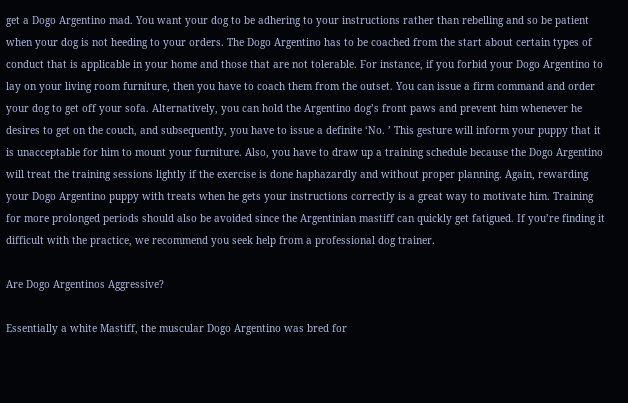get a Dogo Argentino mad. You want your dog to be adhering to your instructions rather than rebelling and so be patient when your dog is not heeding to your orders. The Dogo Argentino has to be coached from the start about certain types of conduct that is applicable in your home and those that are not tolerable. For instance, if you forbid your Dogo Argentino to lay on your living room furniture, then you have to coach them from the outset. You can issue a firm command and order your dog to get off your sofa. Alternatively, you can hold the Argentino dog’s front paws and prevent him whenever he desires to get on the couch, and subsequently, you have to issue a definite ‘No. ’ This gesture will inform your puppy that it is unacceptable for him to mount your furniture. Also, you have to draw up a training schedule because the Dogo Argentino will treat the training sessions lightly if the exercise is done haphazardly and without proper planning. Again, rewarding your Dogo Argentino puppy with treats when he gets your instructions correctly is a great way to motivate him. Training for more prolonged periods should also be avoided since the Argentinian mastiff can quickly get fatigued. If you’re finding it difficult with the practice, we recommend you seek help from a professional dog trainer.

Are Dogo Argentinos Aggressive?

Essentially a white Mastiff, the muscular Dogo Argentino was bred for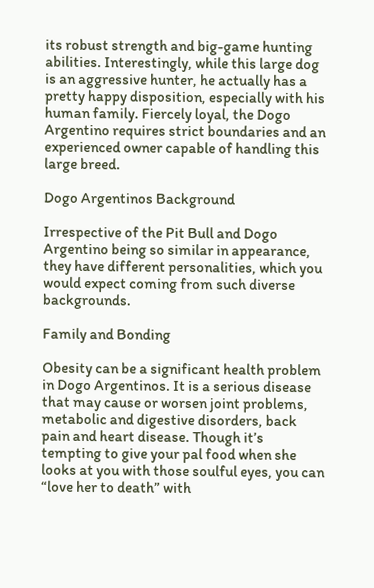its robust strength and big-game hunting abilities. Interestingly, while this large dog is an aggressive hunter, he actually has a pretty happy disposition, especially with his human family. Fiercely loyal, the Dogo Argentino requires strict boundaries and an experienced owner capable of handling this large breed.

Dogo Argentinos Background

Irrespective of the Pit Bull and Dogo Argentino being so similar in appearance, they have different personalities, which you would expect coming from such diverse backgrounds.

Family and Bonding

Obesity can be a significant health problem in Dogo Argentinos. It is a serious disease that may cause or worsen joint problems, metabolic and digestive disorders, back pain and heart disease. Though it’s tempting to give your pal food when she looks at you with those soulful eyes, you can “love her to death” with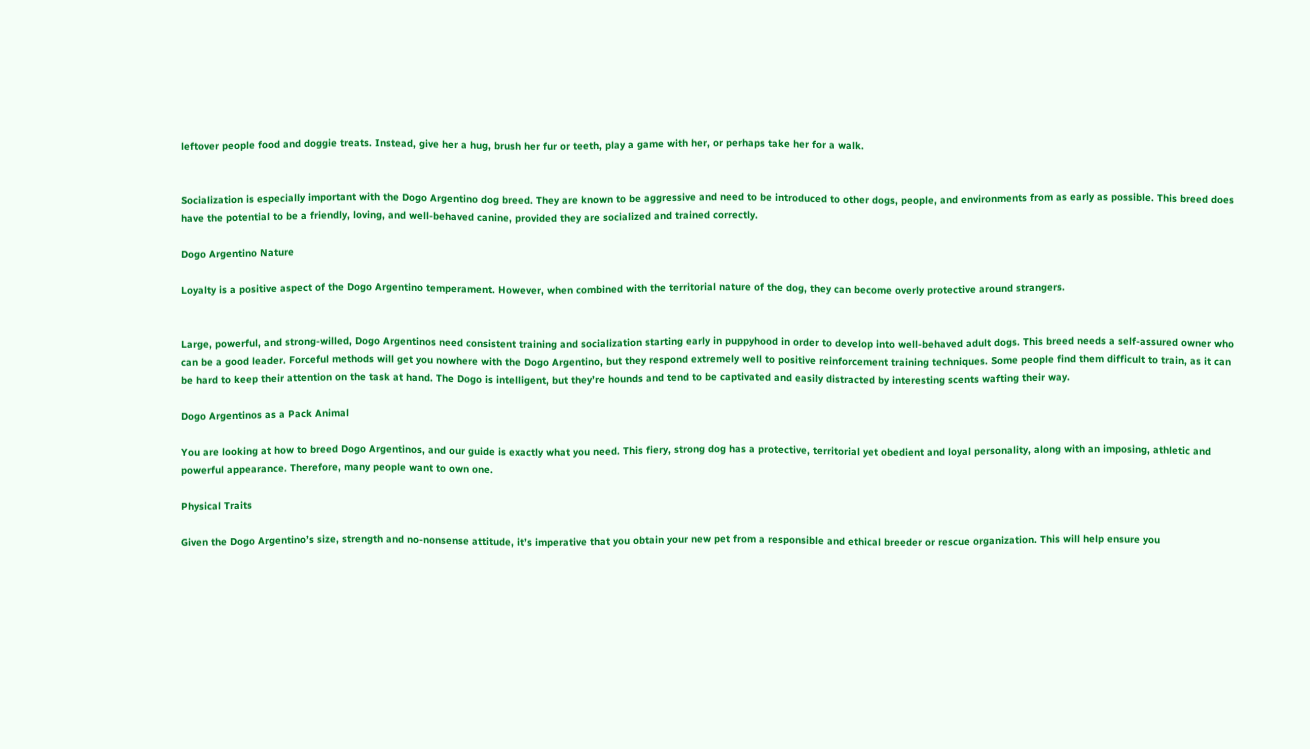leftover people food and doggie treats. Instead, give her a hug, brush her fur or teeth, play a game with her, or perhaps take her for a walk.


Socialization is especially important with the Dogo Argentino dog breed. They are known to be aggressive and need to be introduced to other dogs, people, and environments from as early as possible. This breed does have the potential to be a friendly, loving, and well-behaved canine, provided they are socialized and trained correctly.

Dogo Argentino Nature

Loyalty is a positive aspect of the Dogo Argentino temperament. However, when combined with the territorial nature of the dog, they can become overly protective around strangers.


Large, powerful, and strong-willed, Dogo Argentinos need consistent training and socialization starting early in puppyhood in order to develop into well-behaved adult dogs. This breed needs a self-assured owner who can be a good leader. Forceful methods will get you nowhere with the Dogo Argentino, but they respond extremely well to positive reinforcement training techniques. Some people find them difficult to train, as it can be hard to keep their attention on the task at hand. The Dogo is intelligent, but they’re hounds and tend to be captivated and easily distracted by interesting scents wafting their way.

Dogo Argentinos as a Pack Animal

You are looking at how to breed Dogo Argentinos, and our guide is exactly what you need. This fiery, strong dog has a protective, territorial yet obedient and loyal personality, along with an imposing, athletic and powerful appearance. Therefore, many people want to own one.

Physical Traits

Given the Dogo Argentino’s size, strength and no-nonsense attitude, it’s imperative that you obtain your new pet from a responsible and ethical breeder or rescue organization. This will help ensure you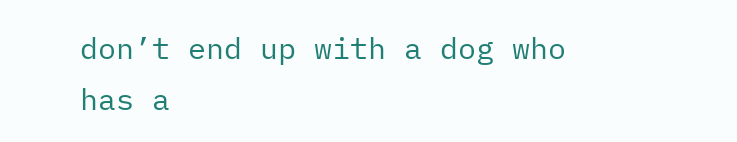don’t end up with a dog who has a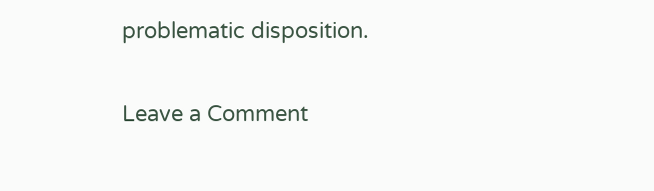problematic disposition.

Leave a Comment